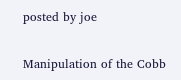posted by joe

Manipulation of the Cobb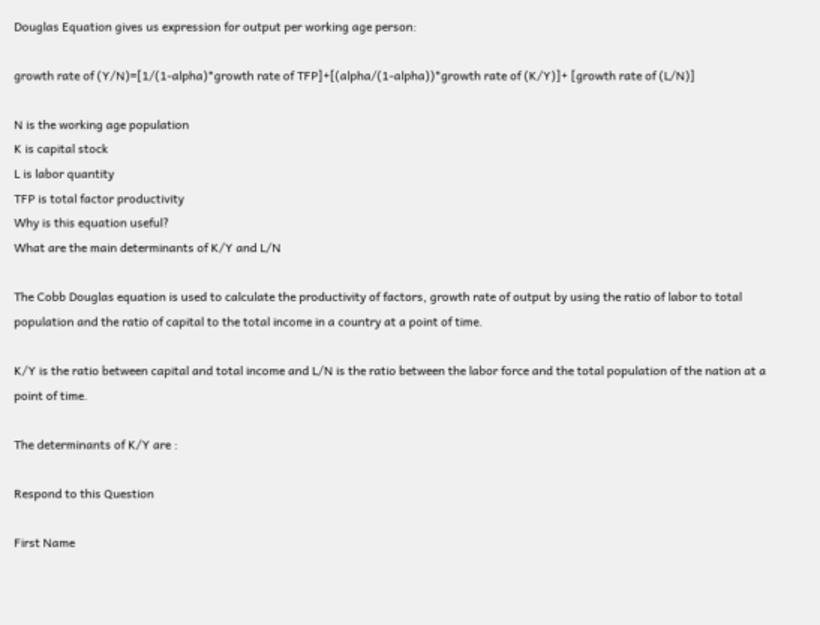Douglas Equation gives us expression for output per working age person:

growth rate of (Y/N)=[1/(1-alpha)*growth rate of TFP]+[(alpha/(1-alpha))*growth rate of (K/Y)]+ [growth rate of (L/N)]

N is the working age population
K is capital stock
L is labor quantity
TFP is total factor productivity
Why is this equation useful?
What are the main determinants of K/Y and L/N

The Cobb Douglas equation is used to calculate the productivity of factors, growth rate of output by using the ratio of labor to total population and the ratio of capital to the total income in a country at a point of time.

K/Y is the ratio between capital and total income and L/N is the ratio between the labor force and the total population of the nation at a point of time.

The determinants of K/Y are :

Respond to this Question

First Name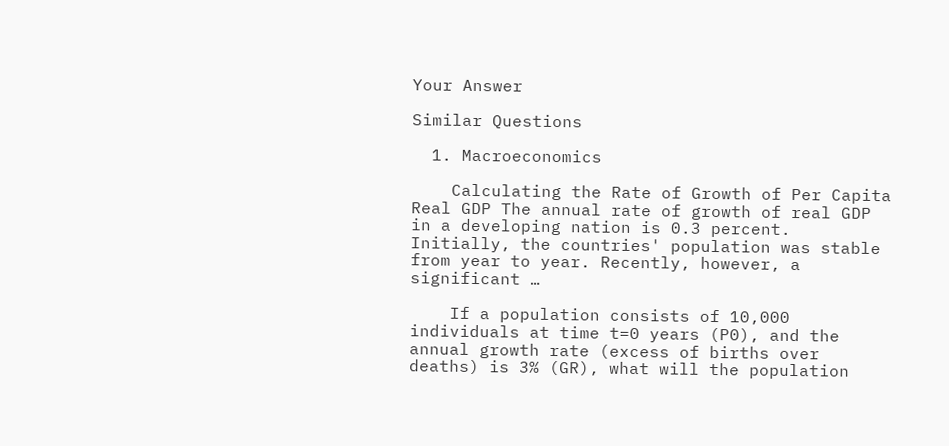Your Answer

Similar Questions

  1. Macroeconomics

    Calculating the Rate of Growth of Per Capita Real GDP The annual rate of growth of real GDP in a developing nation is 0.3 percent. Initially, the countries' population was stable from year to year. Recently, however, a significant …

    If a population consists of 10,000 individuals at time t=0 years (P0), and the annual growth rate (excess of births over deaths) is 3% (GR), what will the population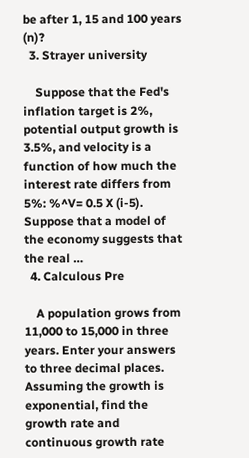be after 1, 15 and 100 years (n)?
  3. Strayer university

    Suppose that the Fed's inflation target is 2%, potential output growth is 3.5%, and velocity is a function of how much the interest rate differs from 5%: %^V= 0.5 X (i-5). Suppose that a model of the economy suggests that the real …
  4. Calculous Pre

    A population grows from 11,000 to 15,000 in three years. Enter your answers to three decimal places. Assuming the growth is exponential, find the growth rate and continuous growth rate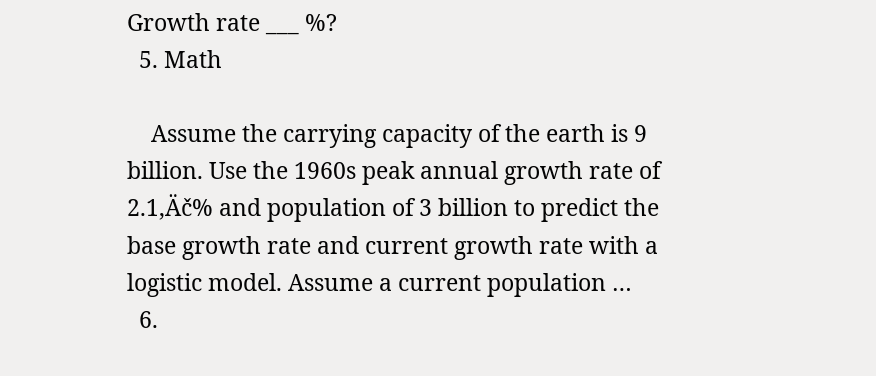Growth rate ___ %?
  5. Math

    Assume the carrying capacity of the earth is 9 billion. Use the 1960s peak annual growth rate of 2.1‚Äč% and population of 3 billion to predict the base growth rate and current growth rate with a logistic model. Assume a current population …
  6.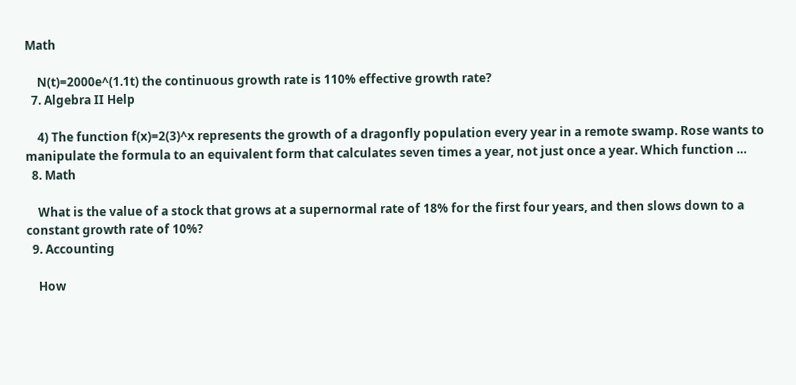Math

    N(t)=2000e^(1.1t) the continuous growth rate is 110% effective growth rate?
  7. Algebra II Help

    4) The function f(x)=2(3)^x represents the growth of a dragonfly population every year in a remote swamp. Rose wants to manipulate the formula to an equivalent form that calculates seven times a year, not just once a year. Which function …
  8. Math

    What is the value of a stock that grows at a supernormal rate of 18% for the first four years, and then slows down to a constant growth rate of 10%?
  9. Accounting

    How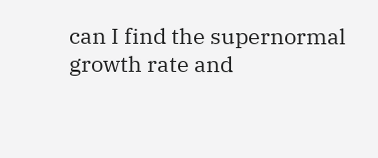can I find the supernormal growth rate and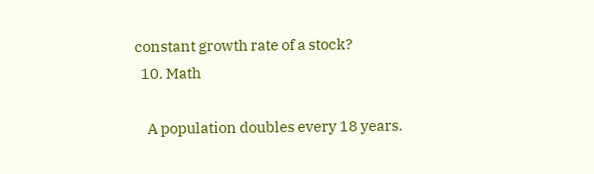constant growth rate of a stock?
  10. Math

    A population doubles every 18 years.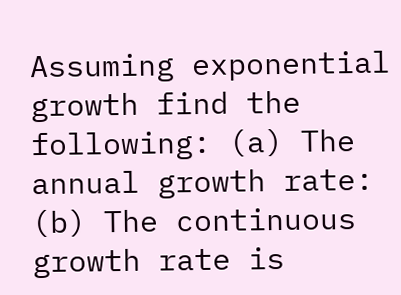Assuming exponential growth find the following: (a) The annual growth rate: (b) The continuous growth rate is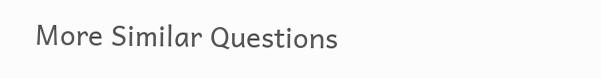More Similar Questions